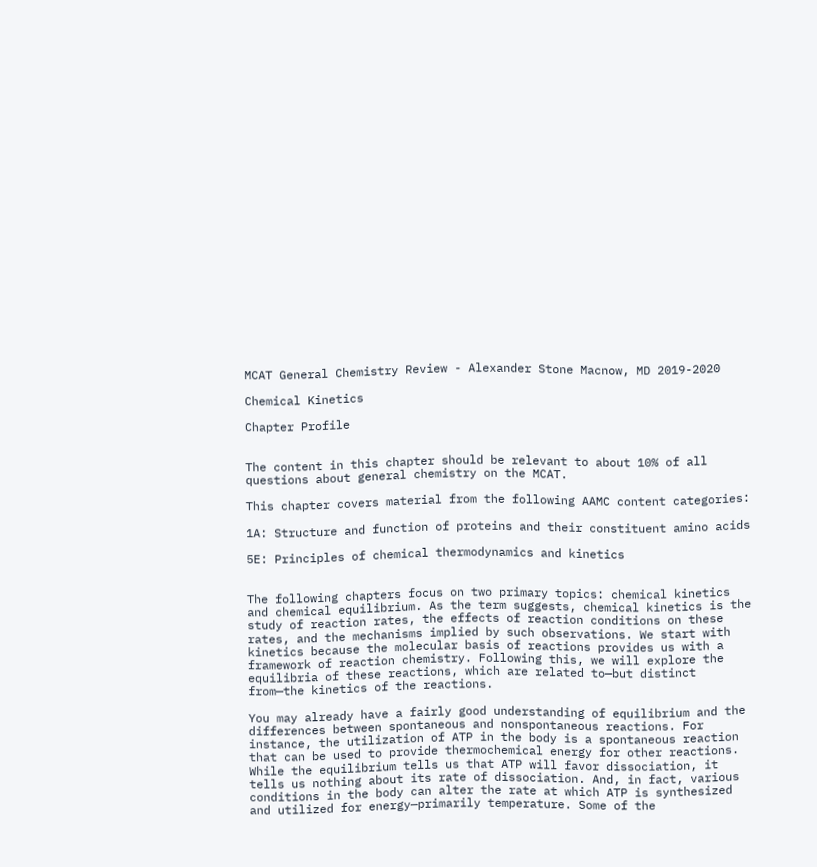MCAT General Chemistry Review - Alexander Stone Macnow, MD 2019-2020

Chemical Kinetics

Chapter Profile


The content in this chapter should be relevant to about 10% of all questions about general chemistry on the MCAT.

This chapter covers material from the following AAMC content categories:

1A: Structure and function of proteins and their constituent amino acids

5E: Principles of chemical thermodynamics and kinetics


The following chapters focus on two primary topics: chemical kinetics and chemical equilibrium. As the term suggests, chemical kinetics is the study of reaction rates, the effects of reaction conditions on these rates, and the mechanisms implied by such observations. We start with kinetics because the molecular basis of reactions provides us with a framework of reaction chemistry. Following this, we will explore the equilibria of these reactions, which are related to—but distinct from—the kinetics of the reactions.

You may already have a fairly good understanding of equilibrium and the differences between spontaneous and nonspontaneous reactions. For instance, the utilization of ATP in the body is a spontaneous reaction that can be used to provide thermochemical energy for other reactions. While the equilibrium tells us that ATP will favor dissociation, it tells us nothing about its rate of dissociation. And, in fact, various conditions in the body can alter the rate at which ATP is synthesized and utilized for energy—primarily temperature. Some of the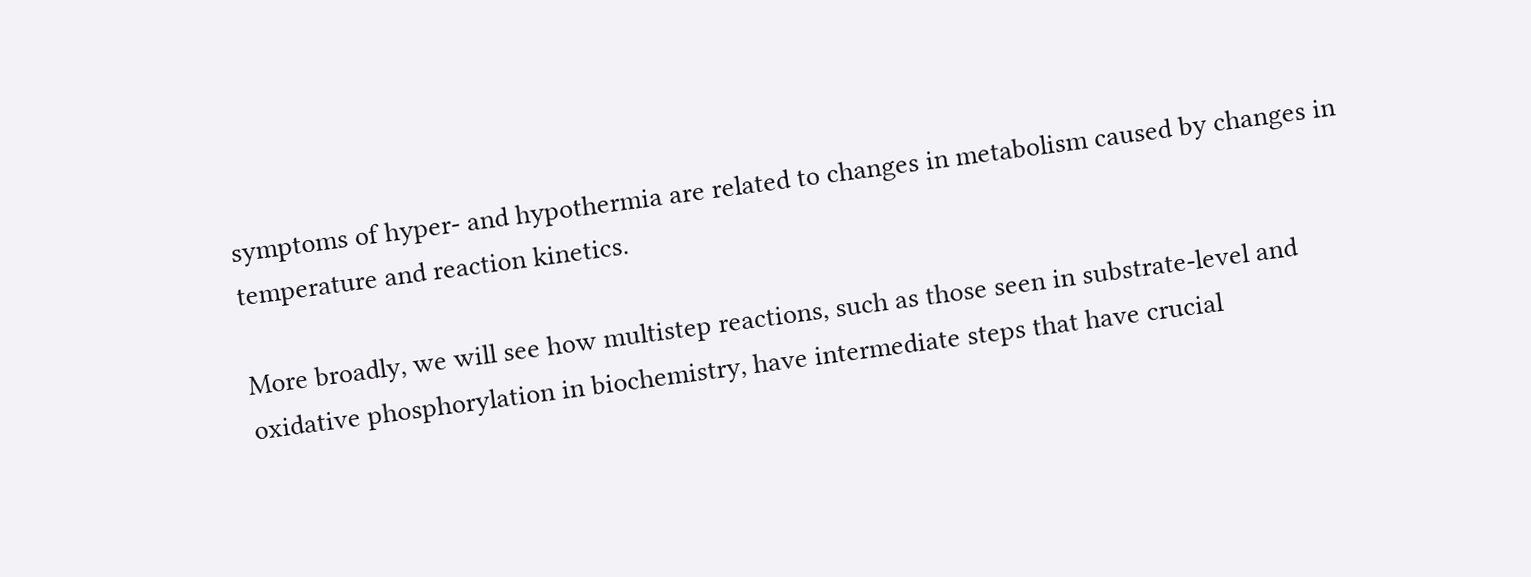symptoms of hyper- and hypothermia are related to changes in metabolism caused by changes in temperature and reaction kinetics.

More broadly, we will see how multistep reactions, such as those seen in substrate-level and oxidative phosphorylation in biochemistry, have intermediate steps that have crucial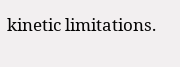kinetic limitations.